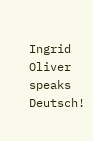Ingrid Oliver speaks Deutsch!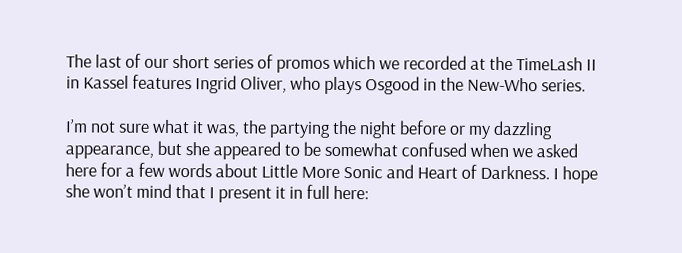The last of our short series of promos which we recorded at the TimeLash II in Kassel features Ingrid Oliver, who plays Osgood in the New-Who series.

I’m not sure what it was, the partying the night before or my dazzling appearance, but she appeared to be somewhat confused when we asked here for a few words about Little More Sonic and Heart of Darkness. I hope she won’t mind that I present it in full here: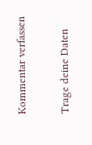Kommentar verfassen

Trage deine Daten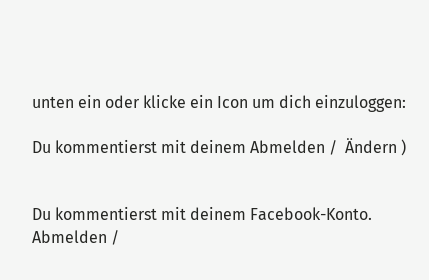unten ein oder klicke ein Icon um dich einzuloggen:

Du kommentierst mit deinem Abmelden /  Ändern )


Du kommentierst mit deinem Facebook-Konto. Abmelden /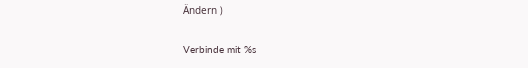Ändern )

Verbinde mit %s